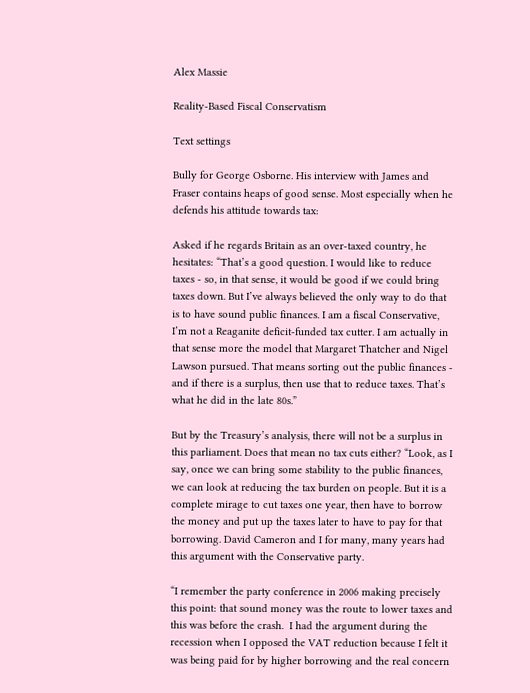Alex Massie

Reality-Based Fiscal Conservatism

Text settings

Bully for George Osborne. His interview with James and Fraser contains heaps of good sense. Most especially when he defends his attitude towards tax:

Asked if he regards Britain as an over-taxed country, he hesitates: “That’s a good question. I would like to reduce taxes - so, in that sense, it would be good if we could bring taxes down. But I’ve always believed the only way to do that is to have sound public finances. I am a fiscal Conservative, I’m not a Reaganite deficit-funded tax cutter. I am actually in that sense more the model that Margaret Thatcher and Nigel Lawson pursued. That means sorting out the public finances - and if there is a surplus, then use that to reduce taxes. That’s what he did in the late 80s.”

But by the Treasury’s analysis, there will not be a surplus in this parliament. Does that mean no tax cuts either? “Look, as I say, once we can bring some stability to the public finances, we can look at reducing the tax burden on people. But it is a complete mirage to cut taxes one year, then have to borrow the money and put up the taxes later to have to pay for that borrowing. David Cameron and I for many, many years had this argument with the Conservative party.

“I remember the party conference in 2006 making precisely this point: that sound money was the route to lower taxes and this was before the crash.  I had the argument during the recession when I opposed the VAT reduction because I felt it was being paid for by higher borrowing and the real concern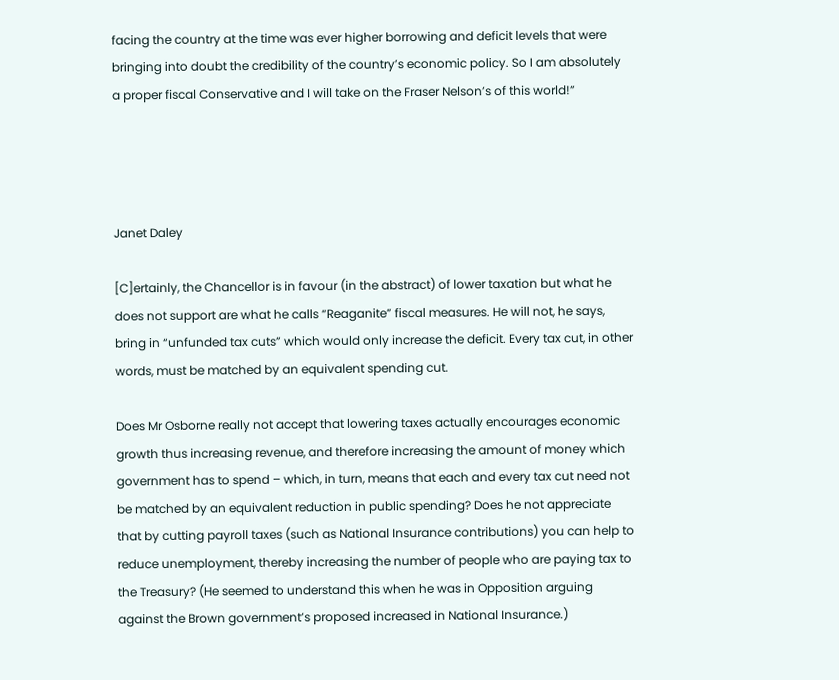facing the country at the time was ever higher borrowing and deficit levels that were bringing into doubt the credibility of the country’s economic policy. So I am absolutely a proper fiscal Conservative and I will take on the Fraser Nelson’s of this world!”




Janet Daley

[C]ertainly, the Chancellor is in favour (in the abstract) of lower taxation but what he does not support are what he calls “Reaganite” fiscal measures. He will not, he says, bring in “unfunded tax cuts” which would only increase the deficit. Every tax cut, in other words, must be matched by an equivalent spending cut.

Does Mr Osborne really not accept that lowering taxes actually encourages economic growth thus increasing revenue, and therefore increasing the amount of money which government has to spend – which, in turn, means that each and every tax cut need not be matched by an equivalent reduction in public spending? Does he not appreciate that by cutting payroll taxes (such as National Insurance contributions) you can help to reduce unemployment, thereby increasing the number of people who are paying tax to the Treasury? (He seemed to understand this when he was in Opposition arguing against the Brown government’s proposed increased in National Insurance.)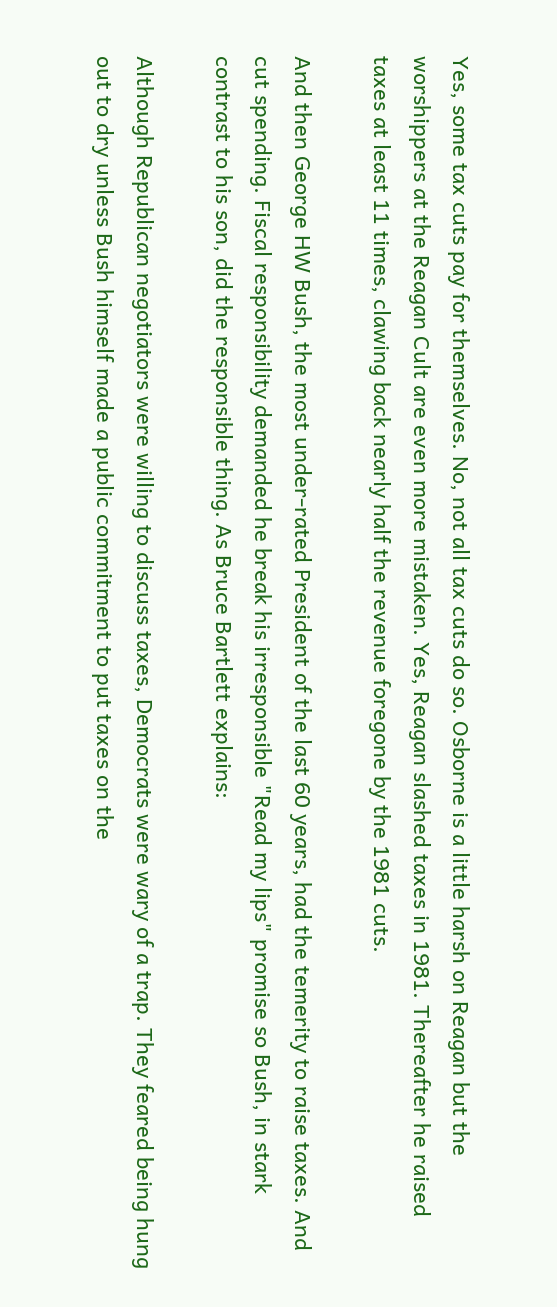Yes, some tax cuts pay for themselves. No, not all tax cuts do so. Osborne is a little harsh on Reagan but the worshippers at the Reagan Cult are even more mistaken. Yes, Reagan slashed taxes in 1981. Thereafter he raised taxes at least 11 times, clawing back nearly half the revenue foregone by the 1981 cuts.

And then George HW Bush, the most under-rated President of the last 60 years, had the temerity to raise taxes. And cut spending. Fiscal responsibility demanded he break his irresponsible "Read my lips" promise so Bush, in stark contrast to his son, did the responsible thing. As Bruce Bartlett explains:

Although Republican negotiators were willing to discuss taxes, Democrats were wary of a trap. They feared being hung out to dry unless Bush himself made a public commitment to put taxes on the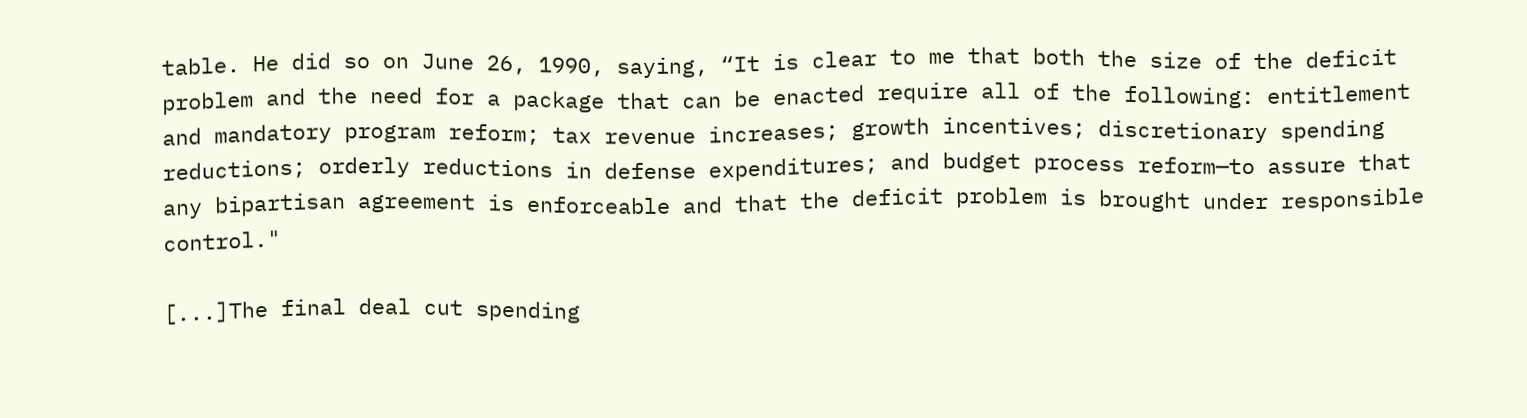table. He did so on June 26, 1990, saying, “It is clear to me that both the size of the deficit problem and the need for a package that can be enacted require all of the following: entitlement and mandatory program reform; tax revenue increases; growth incentives; discretionary spending reductions; orderly reductions in defense expenditures; and budget process reform—to assure that any bipartisan agreement is enforceable and that the deficit problem is brought under responsible control."

[...]The final deal cut spending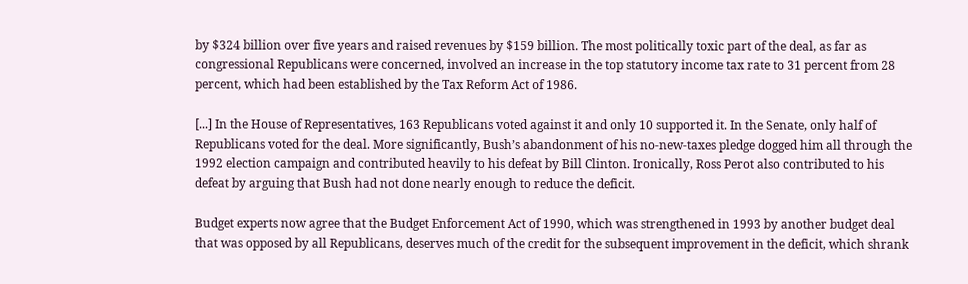by $324 billion over five years and raised revenues by $159 billion. The most politically toxic part of the deal, as far as congressional Republicans were concerned, involved an increase in the top statutory income tax rate to 31 percent from 28 percent, which had been established by the Tax Reform Act of 1986.

[...] In the House of Representatives, 163 Republicans voted against it and only 10 supported it. In the Senate, only half of Republicans voted for the deal. More significantly, Bush’s abandonment of his no-new-taxes pledge dogged him all through the 1992 election campaign and contributed heavily to his defeat by Bill Clinton. Ironically, Ross Perot also contributed to his defeat by arguing that Bush had not done nearly enough to reduce the deficit.

Budget experts now agree that the Budget Enforcement Act of 1990, which was strengthened in 1993 by another budget deal that was opposed by all Republicans, deserves much of the credit for the subsequent improvement in the deficit, which shrank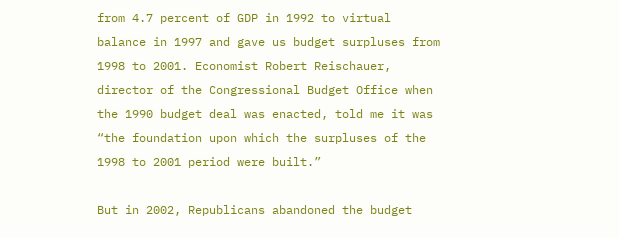from 4.7 percent of GDP in 1992 to virtual balance in 1997 and gave us budget surpluses from 1998 to 2001. Economist Robert Reischauer, director of the Congressional Budget Office when the 1990 budget deal was enacted, told me it was “the foundation upon which the surpluses of the 1998 to 2001 period were built.”

But in 2002, Republicans abandoned the budget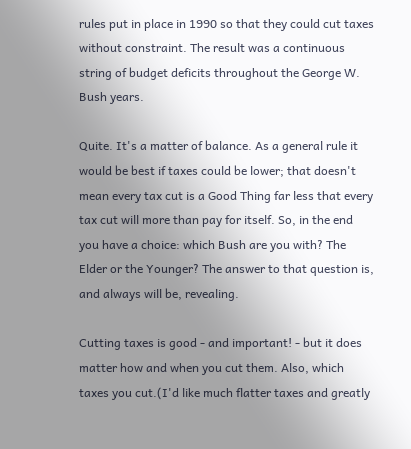rules put in place in 1990 so that they could cut taxes without constraint. The result was a continuous string of budget deficits throughout the George W. Bush years.

Quite. It's a matter of balance. As a general rule it would be best if taxes could be lower; that doesn't mean every tax cut is a Good Thing far less that every tax cut will more than pay for itself. So, in the end you have a choice: which Bush are you with? The Elder or the Younger? The answer to that question is, and always will be, revealing.

Cutting taxes is good - and important! - but it does matter how and when you cut them. Also, which taxes you cut.(I'd like much flatter taxes and greatly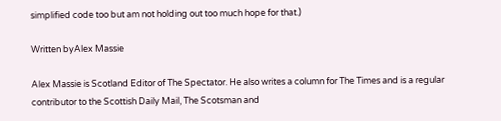simplified code too but am not holding out too much hope for that.)

Written byAlex Massie

Alex Massie is Scotland Editor of The Spectator. He also writes a column for The Times and is a regular contributor to the Scottish Daily Mail, The Scotsman and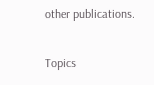other publications.

Topics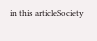in this articleSociety